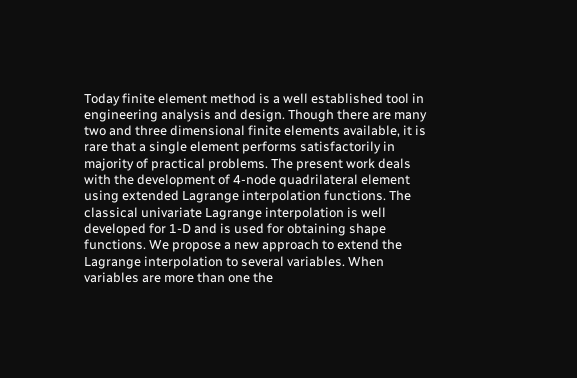Today finite element method is a well established tool in engineering analysis and design. Though there are many two and three dimensional finite elements available, it is rare that a single element performs satisfactorily in majority of practical problems. The present work deals with the development of 4-node quadrilateral element using extended Lagrange interpolation functions. The classical univariate Lagrange interpolation is well developed for 1-D and is used for obtaining shape functions. We propose a new approach to extend the Lagrange interpolation to several variables. When variables are more than one the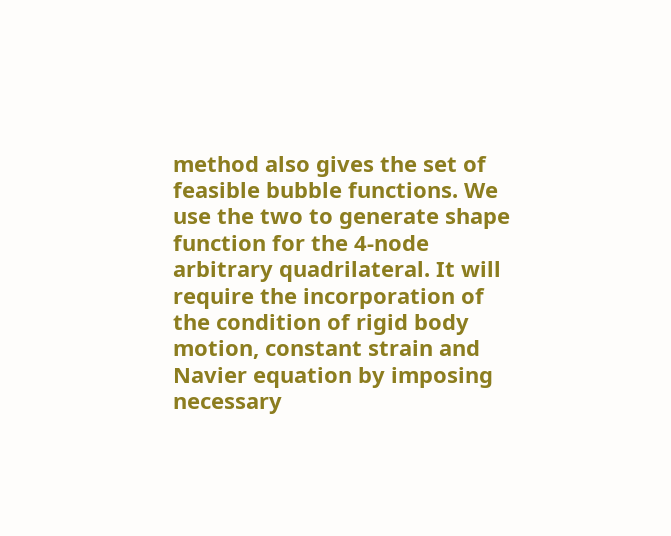method also gives the set of feasible bubble functions. We use the two to generate shape function for the 4-node arbitrary quadrilateral. It will require the incorporation of the condition of rigid body motion, constant strain and Navier equation by imposing necessary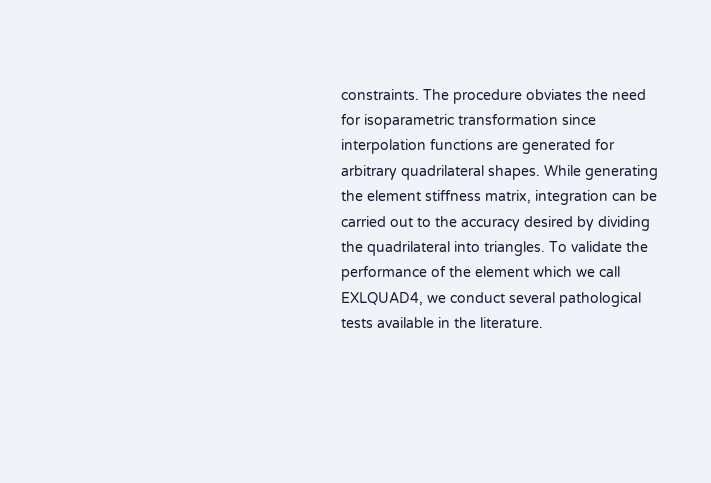constraints. The procedure obviates the need for isoparametric transformation since interpolation functions are generated for arbitrary quadrilateral shapes. While generating the element stiffness matrix, integration can be carried out to the accuracy desired by dividing the quadrilateral into triangles. To validate the performance of the element which we call EXLQUAD4, we conduct several pathological tests available in the literature.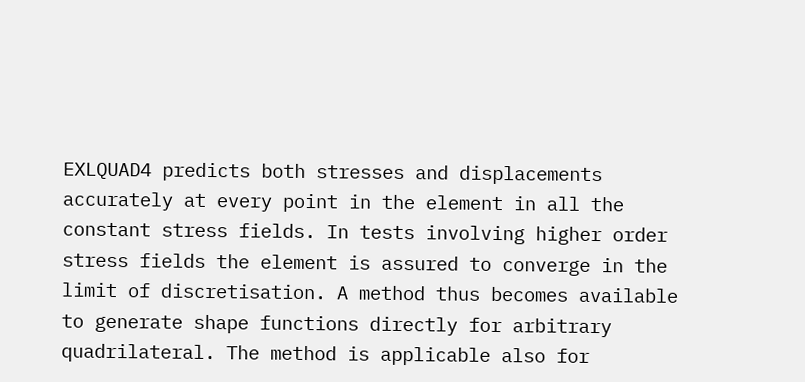EXLQUAD4 predicts both stresses and displacements accurately at every point in the element in all the constant stress fields. In tests involving higher order stress fields the element is assured to converge in the limit of discretisation. A method thus becomes available to generate shape functions directly for arbitrary quadrilateral. The method is applicable also for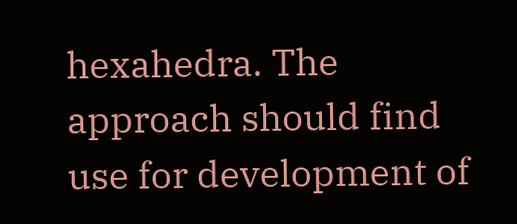hexahedra. The approach should find use for development of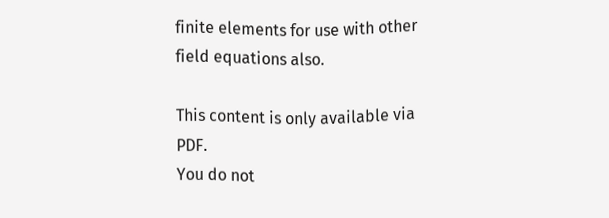finite elements for use with other field equations also.

This content is only available via PDF.
You do not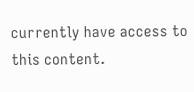currently have access to this content.